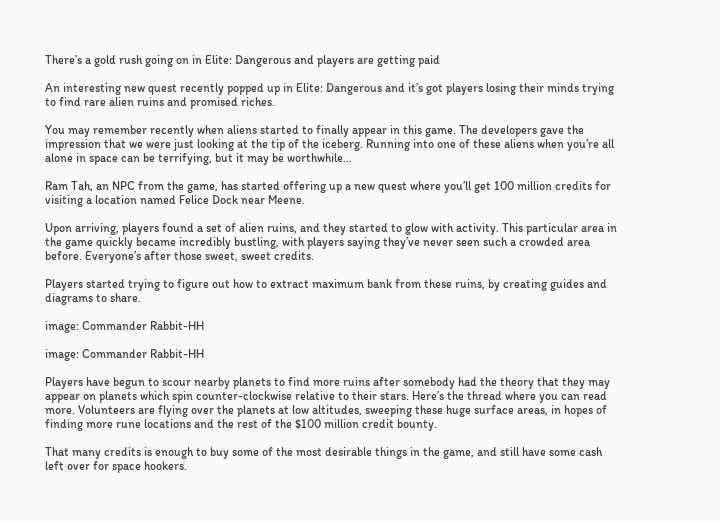There’s a gold rush going on in Elite: Dangerous and players are getting paid

An interesting new quest recently popped up in Elite: Dangerous and it’s got players losing their minds trying to find rare alien ruins and promised riches.

You may remember recently when aliens started to finally appear in this game. The developers gave the impression that we were just looking at the tip of the iceberg. Running into one of these aliens when you’re all alone in space can be terrifying, but it may be worthwhile…

Ram Tah, an NPC from the game, has started offering up a new quest where you’ll get 100 million credits for visiting a location named Felice Dock near Meene.

Upon arriving, players found a set of alien ruins, and they started to glow with activity. This particular area in the game quickly became incredibly bustling, with players saying they’ve never seen such a crowded area before. Everyone’s after those sweet, sweet credits.

Players started trying to figure out how to extract maximum bank from these ruins, by creating guides and diagrams to share.

image: Commander Rabbit-HH

image: Commander Rabbit-HH

Players have begun to scour nearby planets to find more ruins after somebody had the theory that they may appear on planets which spin counter-clockwise relative to their stars. Here’s the thread where you can read more. Volunteers are flying over the planets at low altitudes, sweeping these huge surface areas, in hopes of finding more rune locations and the rest of the $100 million credit bounty.

That many credits is enough to buy some of the most desirable things in the game, and still have some cash left over for space hookers.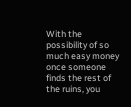With the possibility of so much easy money once someone finds the rest of the ruins, you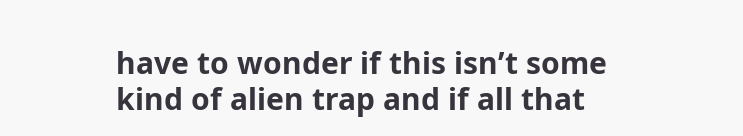have to wonder if this isn’t some kind of alien trap and if all that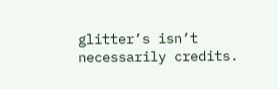glitter’s isn’t necessarily credits.